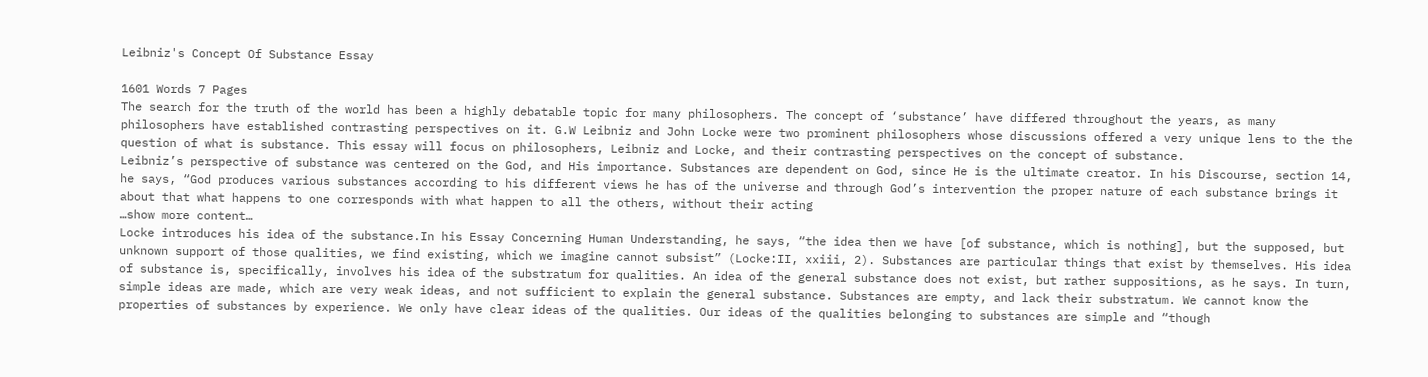Leibniz's Concept Of Substance Essay

1601 Words 7 Pages
The search for the truth of the world has been a highly debatable topic for many philosophers. The concept of ‘substance’ have differed throughout the years, as many philosophers have established contrasting perspectives on it. G.W Leibniz and John Locke were two prominent philosophers whose discussions offered a very unique lens to the the question of what is substance. This essay will focus on philosophers, Leibniz and Locke, and their contrasting perspectives on the concept of substance.
Leibniz’s perspective of substance was centered on the God, and His importance. Substances are dependent on God, since He is the ultimate creator. In his Discourse, section 14, he says, “God produces various substances according to his different views he has of the universe and through God’s intervention the proper nature of each substance brings it about that what happens to one corresponds with what happen to all the others, without their acting
…show more content…
Locke introduces his idea of the substance.In his Essay Concerning Human Understanding, he says, “the idea then we have [of substance, which is nothing], but the supposed, but unknown support of those qualities, we find existing, which we imagine cannot subsist” (Locke:II, xxiii, 2). Substances are particular things that exist by themselves. His idea of substance is, specifically, involves his idea of the substratum for qualities. An idea of the general substance does not exist, but rather suppositions, as he says. In turn, simple ideas are made, which are very weak ideas, and not sufficient to explain the general substance. Substances are empty, and lack their substratum. We cannot know the properties of substances by experience. We only have clear ideas of the qualities. Our ideas of the qualities belonging to substances are simple and “though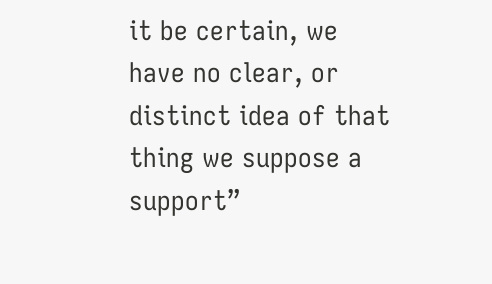it be certain, we have no clear, or distinct idea of that thing we suppose a support”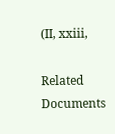(II, xxiii,

Related Documents